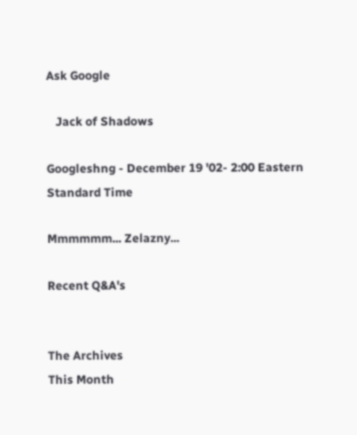Ask Google

   Jack of Shadows

Googleshng - December 19 '02- 2:00 Eastern Standard Time

Mmmmmm... Zelazny...

Recent Q&A's


The Archives
This Month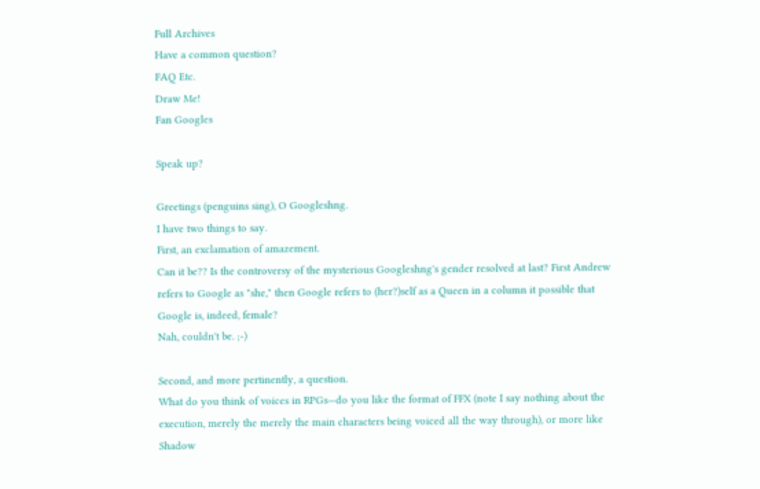Full Archives
Have a common question?
FAQ Etc.
Draw Me!
Fan Googles

Speak up?

Greetings (penguins sing), O Googleshng.
I have two things to say.
First, an exclamation of amazement.
Can it be?? Is the controversy of the mysterious Googleshng's gender resolved at last? First Andrew refers to Google as "she," then Google refers to (her?)self as a Queen in a column it possible that Google is, indeed, female?
Nah, couldn't be. ;-)

Second, and more pertinently, a question.
What do you think of voices in RPGs—do you like the format of FFX (note I say nothing about the execution, merely the merely the main characters being voiced all the way through), or more like Shadow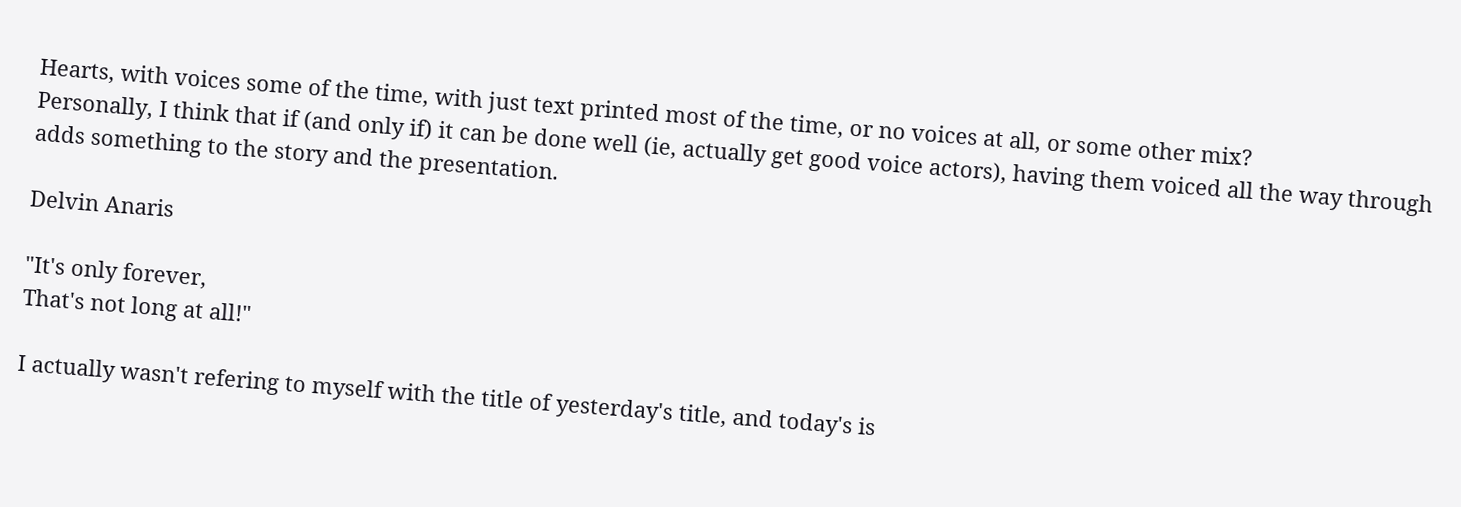Hearts, with voices some of the time, with just text printed most of the time, or no voices at all, or some other mix?
Personally, I think that if (and only if) it can be done well (ie, actually get good voice actors), having them voiced all the way through adds something to the story and the presentation.

Delvin Anaris

"It's only forever,
That's not long at all!"

I actually wasn't refering to myself with the title of yesterday's title, and today's is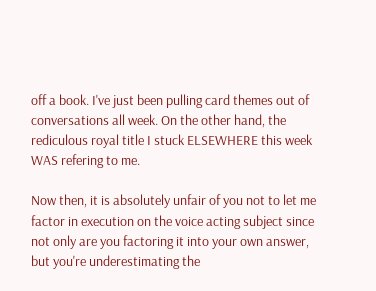off a book. I've just been pulling card themes out of conversations all week. On the other hand, the rediculous royal title I stuck ELSEWHERE this week WAS refering to me.

Now then, it is absolutely unfair of you not to let me factor in execution on the voice acting subject since not only are you factoring it into your own answer, but you're underestimating the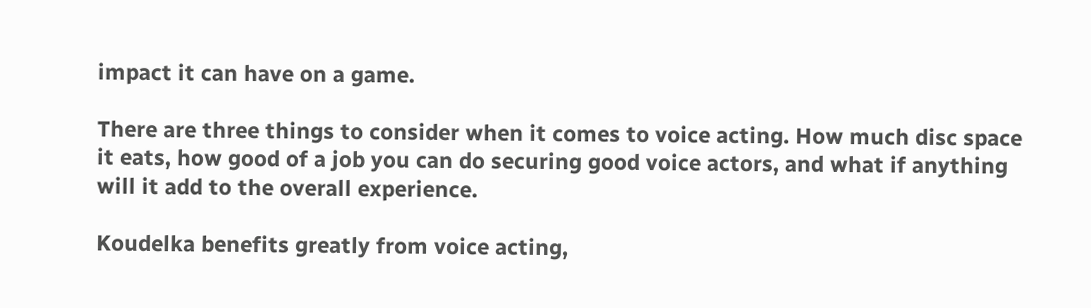impact it can have on a game.

There are three things to consider when it comes to voice acting. How much disc space it eats, how good of a job you can do securing good voice actors, and what if anything will it add to the overall experience.

Koudelka benefits greatly from voice acting,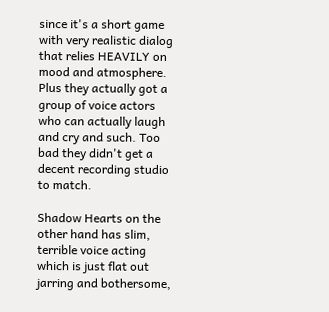since it's a short game with very realistic dialog that relies HEAVILY on mood and atmosphere. Plus they actually got a group of voice actors who can actually laugh and cry and such. Too bad they didn't get a decent recording studio to match.

Shadow Hearts on the other hand has slim, terrible voice acting which is just flat out jarring and bothersome,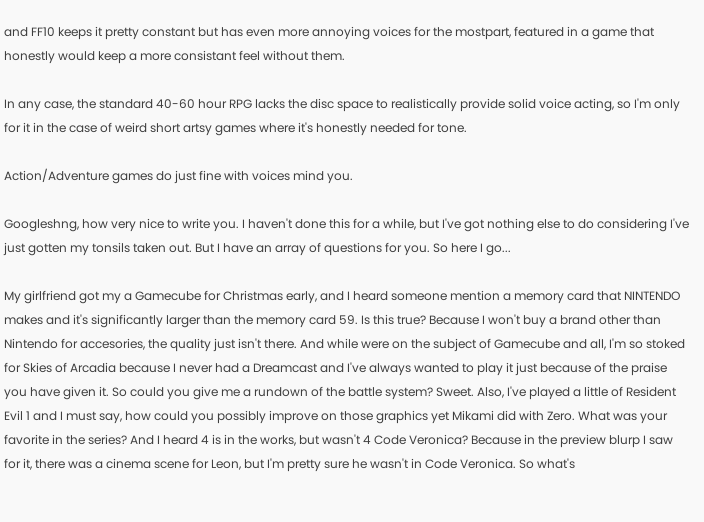and FF10 keeps it pretty constant but has even more annoying voices for the mostpart, featured in a game that honestly would keep a more consistant feel without them.

In any case, the standard 40-60 hour RPG lacks the disc space to realistically provide solid voice acting, so I'm only for it in the case of weird short artsy games where it's honestly needed for tone.

Action/Adventure games do just fine with voices mind you.

Googleshng, how very nice to write you. I haven't done this for a while, but I've got nothing else to do considering I've just gotten my tonsils taken out. But I have an array of questions for you. So here I go...

My girlfriend got my a Gamecube for Christmas early, and I heard someone mention a memory card that NINTENDO makes and it's significantly larger than the memory card 59. Is this true? Because I won't buy a brand other than Nintendo for accesories, the quality just isn't there. And while were on the subject of Gamecube and all, I'm so stoked for Skies of Arcadia because I never had a Dreamcast and I've always wanted to play it just because of the praise you have given it. So could you give me a rundown of the battle system? Sweet. Also, I've played a little of Resident Evil 1 and I must say, how could you possibly improve on those graphics yet Mikami did with Zero. What was your favorite in the series? And I heard 4 is in the works, but wasn't 4 Code Veronica? Because in the preview blurp I saw for it, there was a cinema scene for Leon, but I'm pretty sure he wasn't in Code Veronica. So what's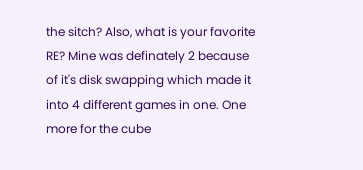the sitch? Also, what is your favorite RE? Mine was definately 2 because of it's disk swapping which made it into 4 different games in one. One more for the cube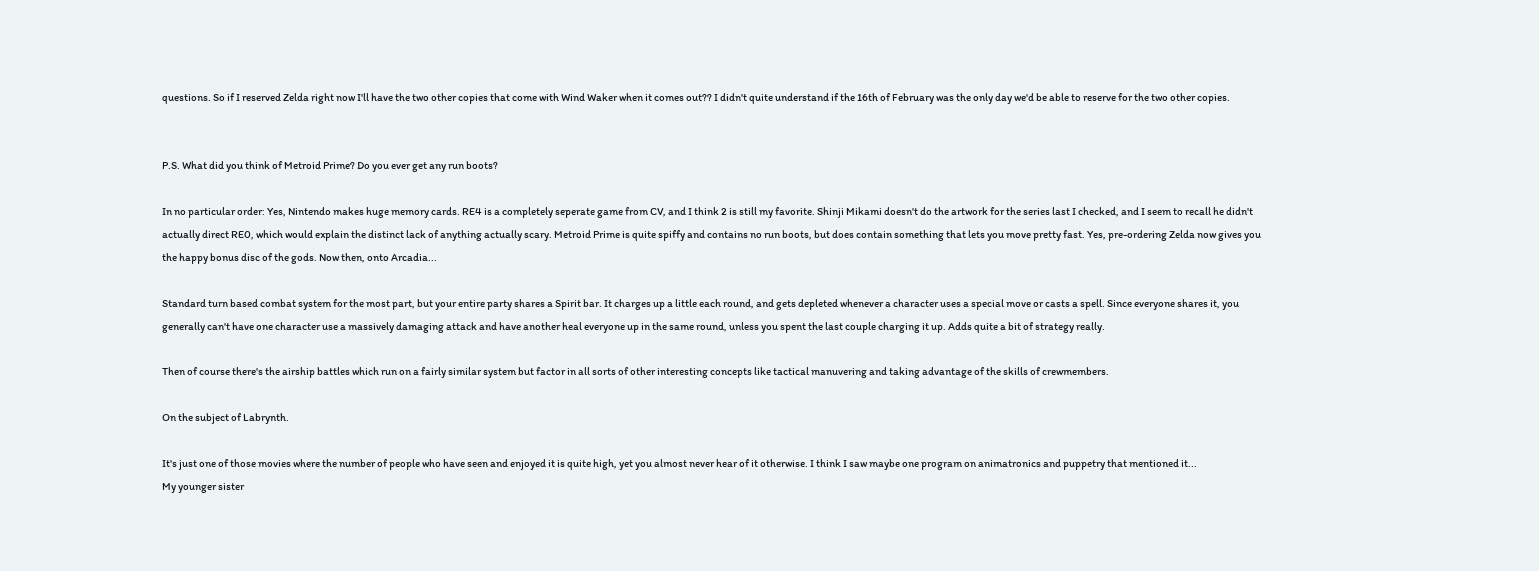questions. So if I reserved Zelda right now I'll have the two other copies that come with Wind Waker when it comes out?? I didn't quite understand if the 16th of February was the only day we'd be able to reserve for the two other copies.


P.S. What did you think of Metroid Prime? Do you ever get any run boots?

In no particular order: Yes, Nintendo makes huge memory cards. RE4 is a completely seperate game from CV, and I think 2 is still my favorite. Shinji Mikami doesn't do the artwork for the series last I checked, and I seem to recall he didn't actually direct RE0, which would explain the distinct lack of anything actually scary. Metroid Prime is quite spiffy and contains no run boots, but does contain something that lets you move pretty fast. Yes, pre-ordering Zelda now gives you the happy bonus disc of the gods. Now then, onto Arcadia...

Standard turn based combat system for the most part, but your entire party shares a Spirit bar. It charges up a little each round, and gets depleted whenever a character uses a special move or casts a spell. Since everyone shares it, you generally can't have one character use a massively damaging attack and have another heal everyone up in the same round, unless you spent the last couple charging it up. Adds quite a bit of strategy really.

Then of course there's the airship battles which run on a fairly similar system but factor in all sorts of other interesting concepts like tactical manuvering and taking advantage of the skills of crewmembers.

On the subject of Labrynth.

It's just one of those movies where the number of people who have seen and enjoyed it is quite high, yet you almost never hear of it otherwise. I think I saw maybe one program on animatronics and puppetry that mentioned it...
My younger sister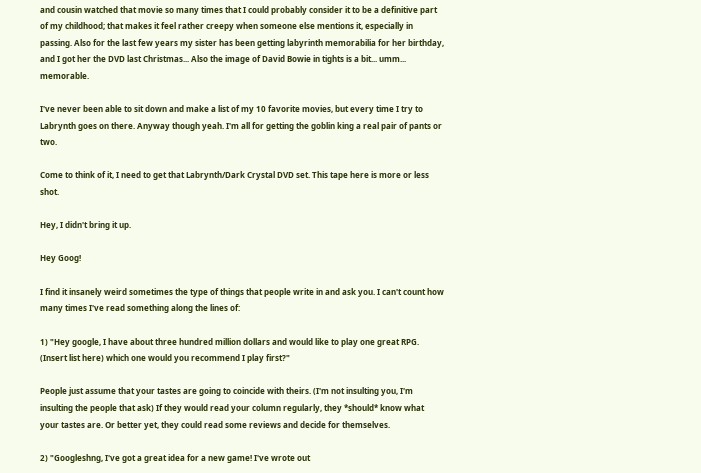and cousin watched that movie so many times that I could probably consider it to be a definitive part of my childhood; that makes it feel rather creepy when someone else mentions it, especially in passing. Also for the last few years my sister has been getting labyrinth memorabilia for her birthday, and I got her the DVD last Christmas... Also the image of David Bowie in tights is a bit... umm... memorable.

I've never been able to sit down and make a list of my 10 favorite movies, but every time I try to Labrynth goes on there. Anyway though yeah. I'm all for getting the goblin king a real pair of pants or two.

Come to think of it, I need to get that Labrynth/Dark Crystal DVD set. This tape here is more or less shot.

Hey, I didn't bring it up.

Hey Goog!

I find it insanely weird sometimes the type of things that people write in and ask you. I can't count how many times I've read something along the lines of:

1) "Hey google, I have about three hundred million dollars and would like to play one great RPG. (Insert list here) which one would you recommend I play first?"

People just assume that your tastes are going to coincide with theirs. (I'm not insulting you, I'm insulting the people that ask) If they would read your column regularly, they *should* know what your tastes are. Or better yet, they could read some reviews and decide for themselves.

2) "Googleshng, I've got a great idea for a new game! I've wrote out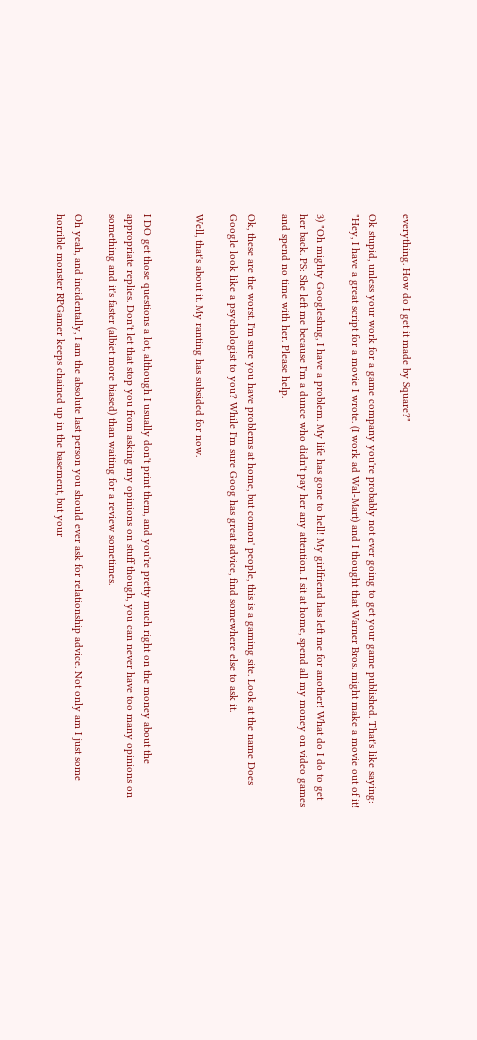everything. How do I get it made by Square?"

Ok stupid, unless your work for a game company you're probably not ever going to get your game published. That's like saying: "Hey, I have a great script for a movie I wrote. (I work ad Wal-Mart) and I thought that Warner Bros. might make a movie out of it!

3) "Oh mighty Googleshng, I have a problem. My life has gone to hell! My girlfriend has left me for another! What do I do to get her back. PS: She left me because I'm a dunce who didn't pay her any attention. I sit at home, spend all my money on video games and spend no time with her. Please help.

Ok, these are the worst. I'm sure you have problems at home, but comon' people, this is a gaming site. Look at the name Does Google look like a psychologist to you? While I'm sure Goog has great advice, find somewhere else to ask it.

Well, that's about it. My ranting has subsided for now.


I DO get those questions a lot, although I usually don't print them, and you're pretty much right on the money about the appropriate replies. Don't let that stop you from asking my opinions on stuff though, you can never have too many opinions on something and it's faster (albiet more biased) than waiting for a review sometimes.

Oh yeah, and incidentally, I am the absolute last person you should ever ask for relationship advice. Not only am I just some horrible monster RPGamer keeps chained up in the basement, but your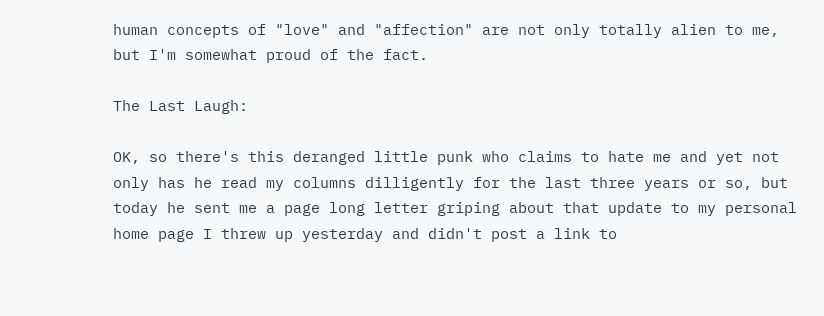human concepts of "love" and "affection" are not only totally alien to me, but I'm somewhat proud of the fact.

The Last Laugh:

OK, so there's this deranged little punk who claims to hate me and yet not only has he read my columns dilligently for the last three years or so, but today he sent me a page long letter griping about that update to my personal home page I threw up yesterday and didn't post a link to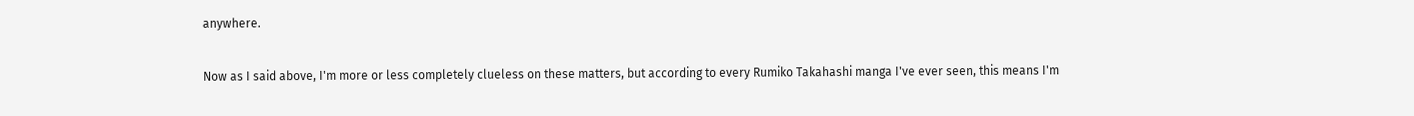anywhere.

Now as I said above, I'm more or less completely clueless on these matters, but according to every Rumiko Takahashi manga I've ever seen, this means I'm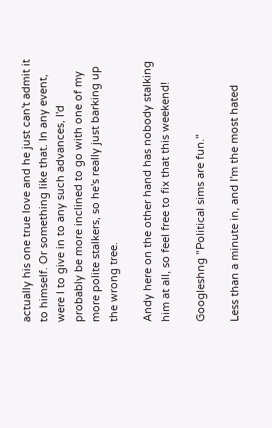actually his one true love and he just can't admit it to himself. Or something like that. In any event, were I to give in to any such advances, I'd probably be more inclined to go with one of my more polite stalkers, so he's really just barking up the wrong tree.

Andy here on the other hand has nobody stalking him at all, so feel free to fix that this weekend!

Googleshng "Political sims are fun."

Less than a minute in, and I'm the most hated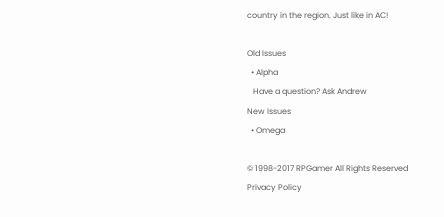country in the region. Just like in AC!

Old Issues
  • Alpha
   Have a question? Ask Andrew
New Issues
  • Omega

© 1998-2017 RPGamer All Rights Reserved
Privacy Policy